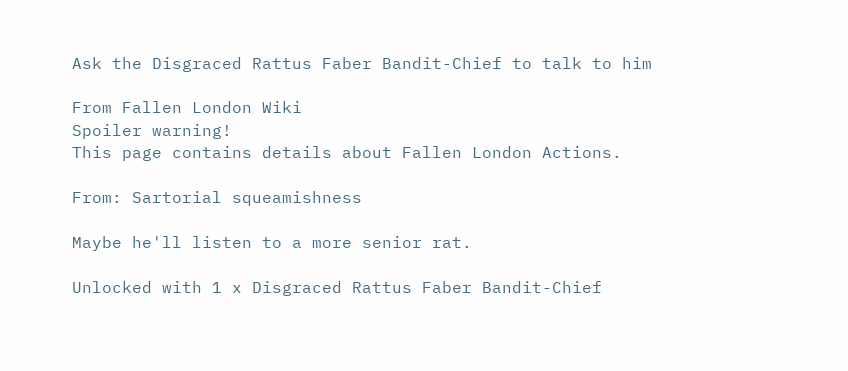Ask the Disgraced Rattus Faber Bandit-Chief to talk to him

From Fallen London Wiki
Spoiler warning!
This page contains details about Fallen London Actions.

From: Sartorial squeamishness

Maybe he'll listen to a more senior rat.

Unlocked with 1 x Disgraced Rattus Faber Bandit-Chief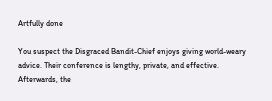Artfully done

You suspect the Disgraced Bandit-Chief enjoys giving world-weary advice. Their conference is lengthy, private, and effective. Afterwards, the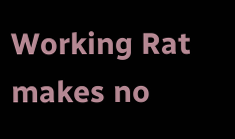Working Rat makes no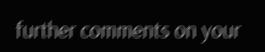further comments on your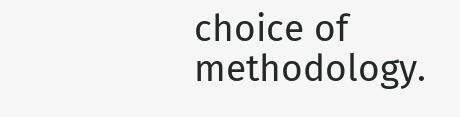choice of methodology.